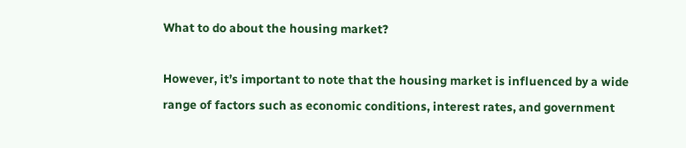What to do about the housing market?

However, it’s important to note that the housing market is influenced by a wide range of factors such as economic conditions, interest rates, and government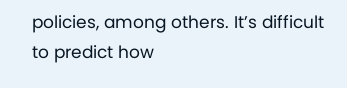policies, among others. It’s difficult to predict how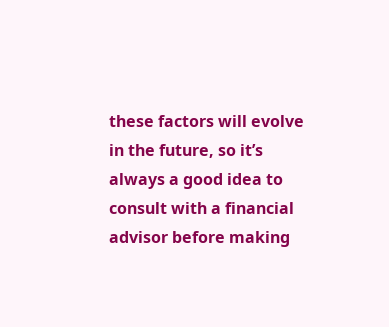these factors will evolve in the future, so it’s always a good idea to consult with a financial advisor before making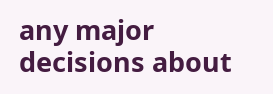any major decisions about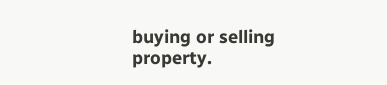buying or selling property.